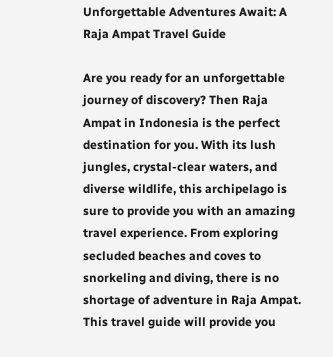Unforgettable Adventures Await: A Raja Ampat Travel Guide

Are you ready for an unforgettable journey of discovery? Then Raja Ampat in Indonesia is the perfect destination for you. With its lush jungles, crystal-clear waters, and diverse wildlife, this archipelago is sure to provide you with an amazing travel experience. From exploring secluded beaches and coves to snorkeling and diving, there is no shortage of adventure in Raja Ampat. This travel guide will provide you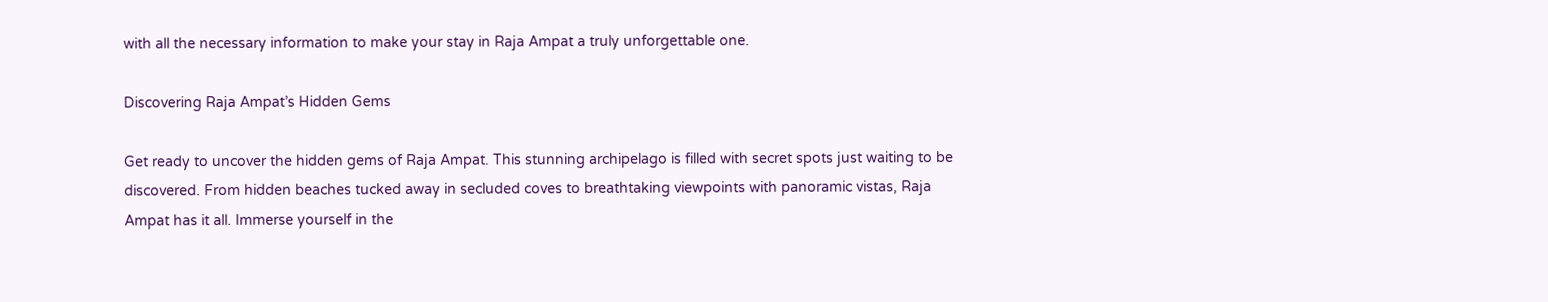with all the necessary information to make your stay in Raja Ampat a truly unforgettable one.

Discovering Raja Ampat’s Hidden Gems

Get ready to uncover the hidden gems of Raja Ampat. This stunning archipelago is filled with secret spots just waiting to be discovered. From hidden beaches tucked away in secluded coves to breathtaking viewpoints with panoramic vistas, Raja Ampat has it all. Immerse yourself in the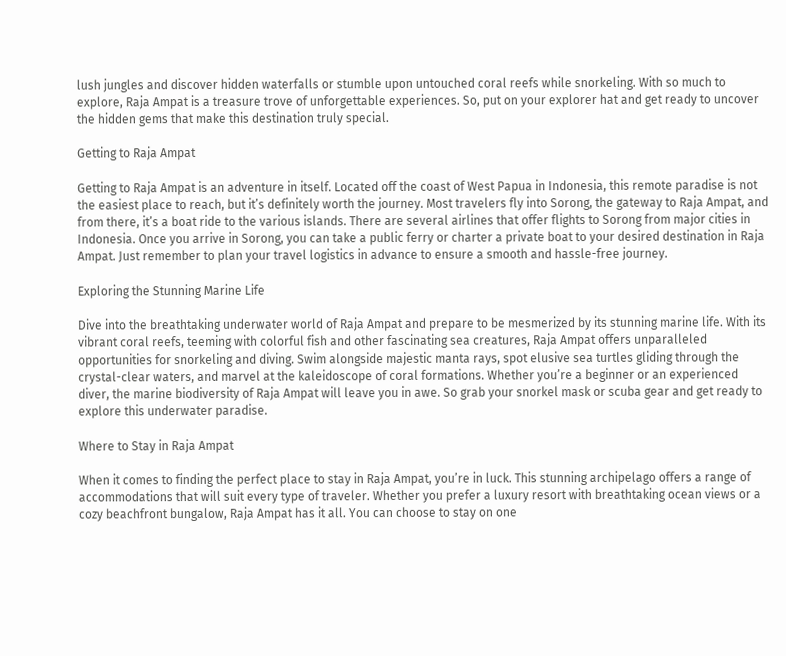lush jungles and discover hidden waterfalls or stumble upon untouched coral reefs while snorkeling. With so much to explore, Raja Ampat is a treasure trove of unforgettable experiences. So, put on your explorer hat and get ready to uncover the hidden gems that make this destination truly special.

Getting to Raja Ampat

Getting to Raja Ampat is an adventure in itself. Located off the coast of West Papua in Indonesia, this remote paradise is not the easiest place to reach, but it’s definitely worth the journey. Most travelers fly into Sorong, the gateway to Raja Ampat, and from there, it’s a boat ride to the various islands. There are several airlines that offer flights to Sorong from major cities in Indonesia. Once you arrive in Sorong, you can take a public ferry or charter a private boat to your desired destination in Raja Ampat. Just remember to plan your travel logistics in advance to ensure a smooth and hassle-free journey.

Exploring the Stunning Marine Life

Dive into the breathtaking underwater world of Raja Ampat and prepare to be mesmerized by its stunning marine life. With its vibrant coral reefs, teeming with colorful fish and other fascinating sea creatures, Raja Ampat offers unparalleled opportunities for snorkeling and diving. Swim alongside majestic manta rays, spot elusive sea turtles gliding through the crystal-clear waters, and marvel at the kaleidoscope of coral formations. Whether you’re a beginner or an experienced diver, the marine biodiversity of Raja Ampat will leave you in awe. So grab your snorkel mask or scuba gear and get ready to explore this underwater paradise.

Where to Stay in Raja Ampat

When it comes to finding the perfect place to stay in Raja Ampat, you’re in luck. This stunning archipelago offers a range of accommodations that will suit every type of traveler. Whether you prefer a luxury resort with breathtaking ocean views or a cozy beachfront bungalow, Raja Ampat has it all. You can choose to stay on one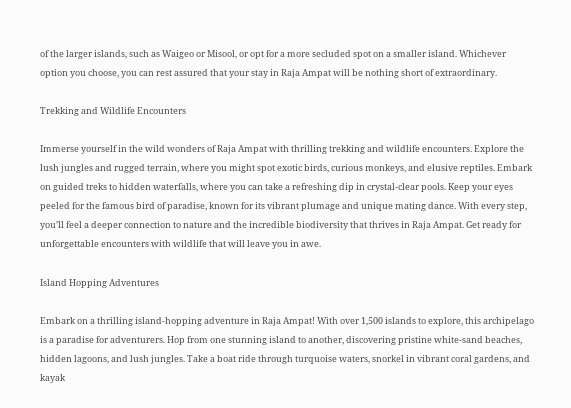of the larger islands, such as Waigeo or Misool, or opt for a more secluded spot on a smaller island. Whichever option you choose, you can rest assured that your stay in Raja Ampat will be nothing short of extraordinary.

Trekking and Wildlife Encounters

Immerse yourself in the wild wonders of Raja Ampat with thrilling trekking and wildlife encounters. Explore the lush jungles and rugged terrain, where you might spot exotic birds, curious monkeys, and elusive reptiles. Embark on guided treks to hidden waterfalls, where you can take a refreshing dip in crystal-clear pools. Keep your eyes peeled for the famous bird of paradise, known for its vibrant plumage and unique mating dance. With every step, you’ll feel a deeper connection to nature and the incredible biodiversity that thrives in Raja Ampat. Get ready for unforgettable encounters with wildlife that will leave you in awe.

Island Hopping Adventures

Embark on a thrilling island-hopping adventure in Raja Ampat! With over 1,500 islands to explore, this archipelago is a paradise for adventurers. Hop from one stunning island to another, discovering pristine white-sand beaches, hidden lagoons, and lush jungles. Take a boat ride through turquoise waters, snorkel in vibrant coral gardens, and kayak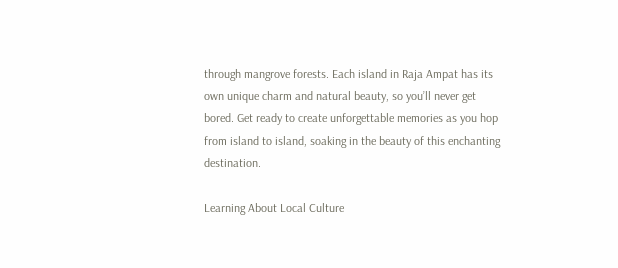through mangrove forests. Each island in Raja Ampat has its own unique charm and natural beauty, so you’ll never get bored. Get ready to create unforgettable memories as you hop from island to island, soaking in the beauty of this enchanting destination.

Learning About Local Culture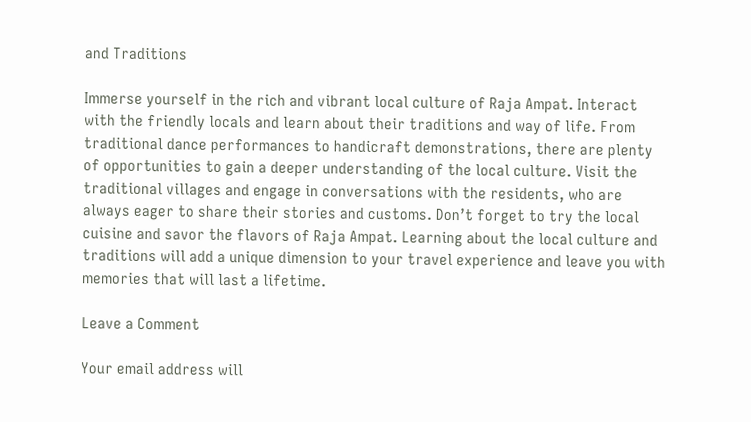and Traditions

Immerse yourself in the rich and vibrant local culture of Raja Ampat. Interact with the friendly locals and learn about their traditions and way of life. From traditional dance performances to handicraft demonstrations, there are plenty of opportunities to gain a deeper understanding of the local culture. Visit the traditional villages and engage in conversations with the residents, who are always eager to share their stories and customs. Don’t forget to try the local cuisine and savor the flavors of Raja Ampat. Learning about the local culture and traditions will add a unique dimension to your travel experience and leave you with memories that will last a lifetime.

Leave a Comment

Your email address will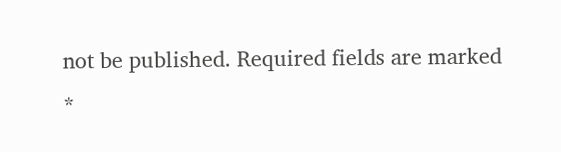not be published. Required fields are marked *